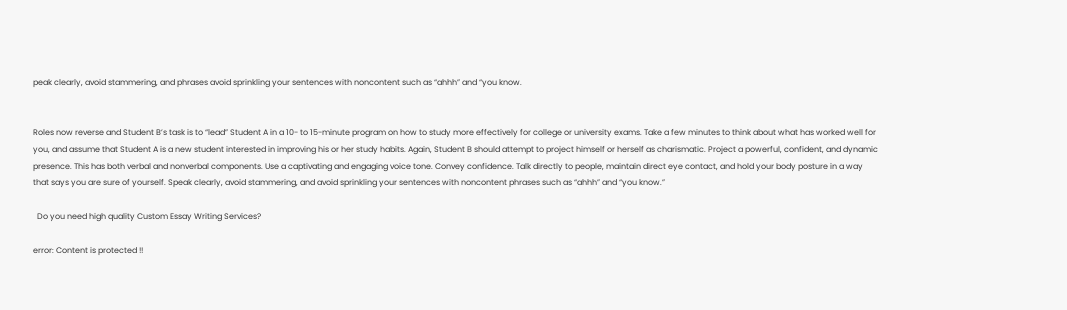peak clearly, avoid stammering, and phrases avoid sprinkling your sentences with noncontent such as “ahhh” and “you know.


Roles now reverse and Student B’s task is to “lead” Student A in a 10- to 15-minute program on how to study more effectively for college or university exams. Take a few minutes to think about what has worked well for you, and assume that Student A is a new student interested in improving his or her study habits. Again, Student B should attempt to project himself or herself as charismatic. Project a powerful, confident, and dynamic presence. This has both verbal and nonverbal components. Use a captivating and engaging voice tone. Convey confidence. Talk directly to people, maintain direct eye contact, and hold your body posture in a way that says you are sure of yourself. Speak clearly, avoid stammering, and avoid sprinkling your sentences with noncontent phrases such as “ahhh” and “you know.”

  Do you need high quality Custom Essay Writing Services?

error: Content is protected !!